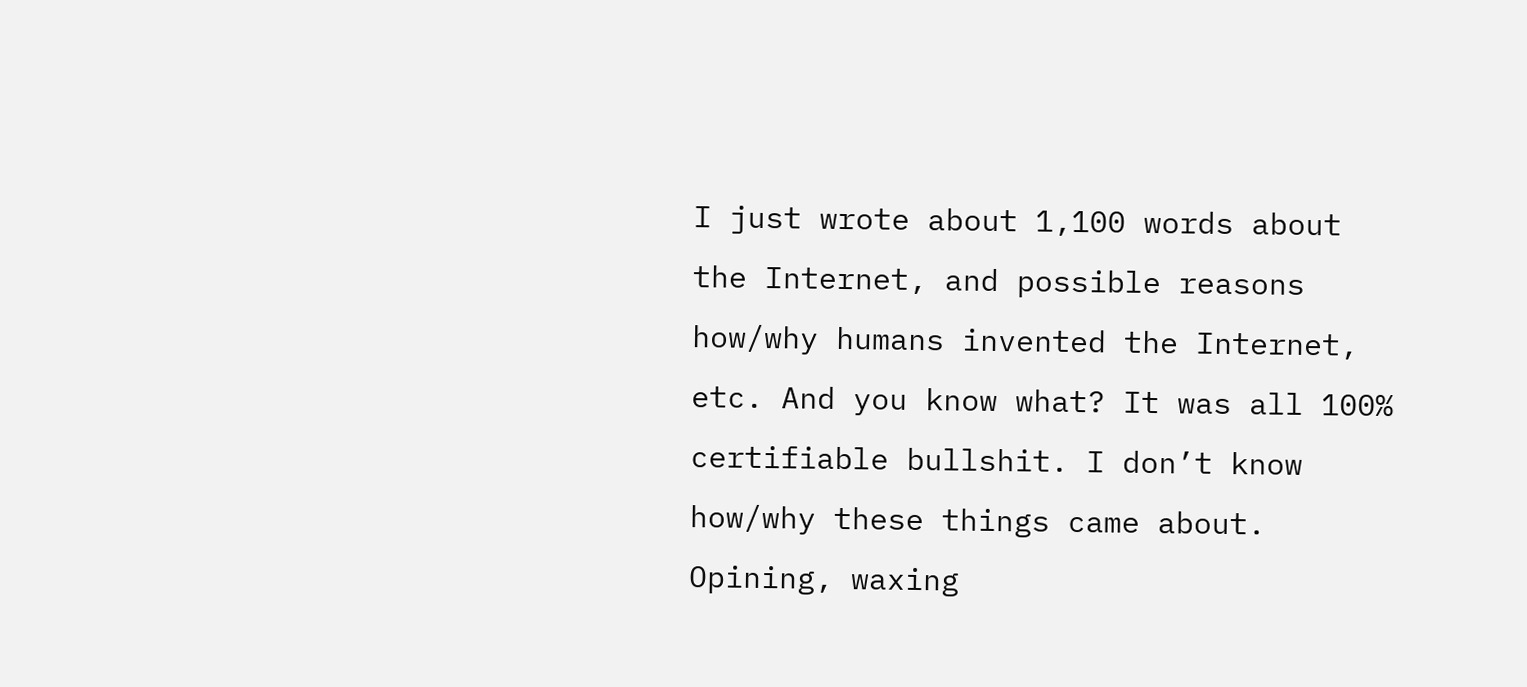I just wrote about 1,100 words about the Internet, and possible reasons how/why humans invented the Internet, etc. And you know what? It was all 100% certifiable bullshit. I don’t know how/why these things came about. Opining, waxing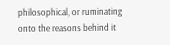philosophical, or ruminating onto the reasons behind it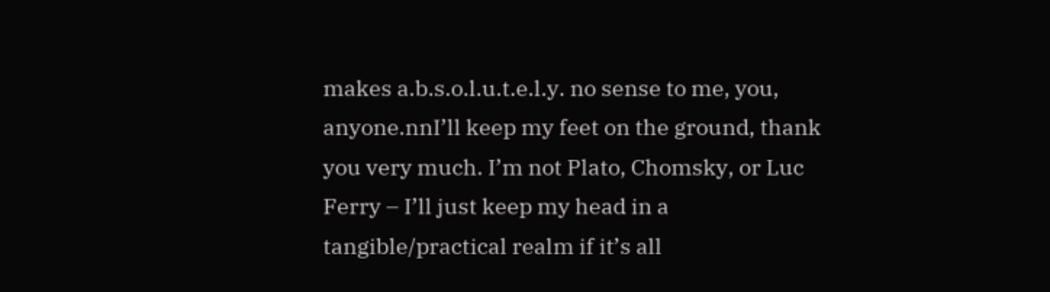makes a.b.s.o.l.u.t.e.l.y. no sense to me, you, anyone.nnI’ll keep my feet on the ground, thank you very much. I’m not Plato, Chomsky, or Luc Ferry – I’ll just keep my head in a tangible/practical realm if it’s all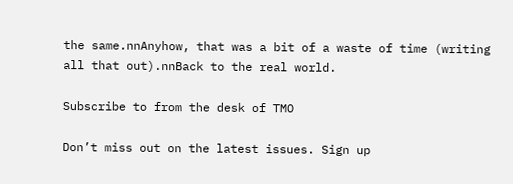the same.nnAnyhow, that was a bit of a waste of time (writing all that out).nnBack to the real world.

Subscribe to from the desk of TMO

Don’t miss out on the latest issues. Sign up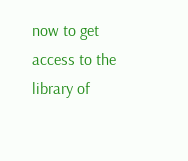now to get access to the library of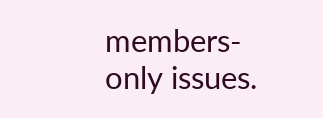members-only issues.